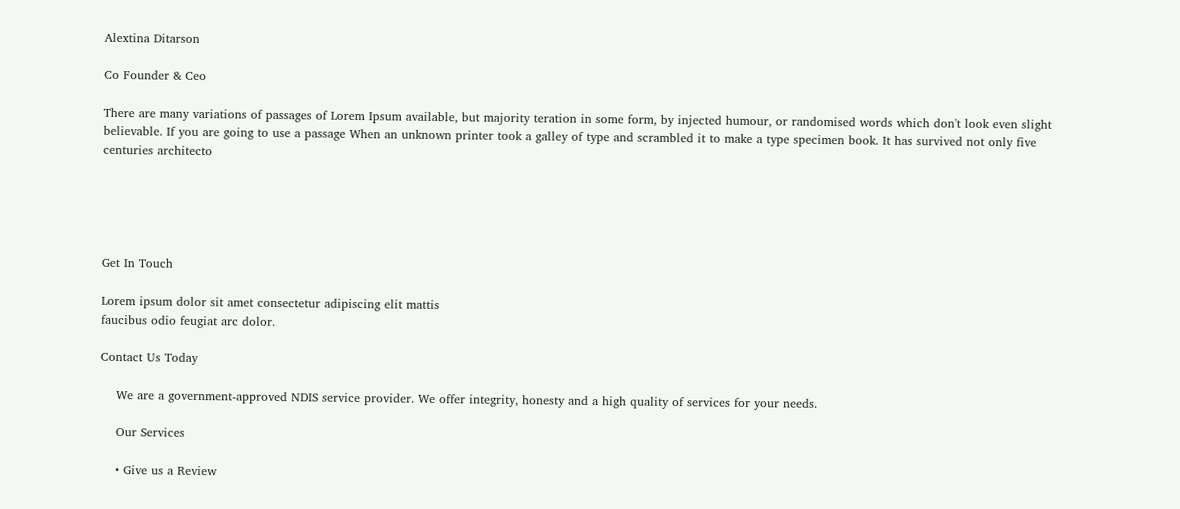Alextina Ditarson

Co Founder & Ceo

There are many variations of passages of Lorem Ipsum available, but majority teration in some form, by injected humour, or randomised words which don't look even slight believable. If you are going to use a passage When an unknown printer took a galley of type and scrambled it to make a type specimen book. It has survived not only five centuries architecto





Get In Touch

Lorem ipsum dolor sit amet consectetur adipiscing elit mattis
faucibus odio feugiat arc dolor.

Contact Us Today

    We are a government-approved NDIS service provider. We offer integrity, honesty and a high quality of services for your needs.

    Our Services

    • Give us a Review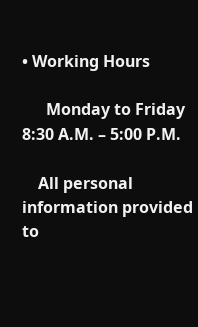• Working Hours

      Monday to Friday 8:30 A.M. – 5:00 P.M.

    All personal information provided to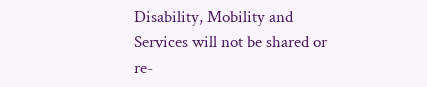Disability, Mobility and Services will not be shared or re-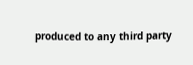produced to any third party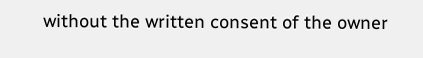without the written consent of the owner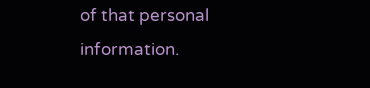of that personal information.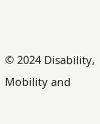© 2024 Disability, Mobility and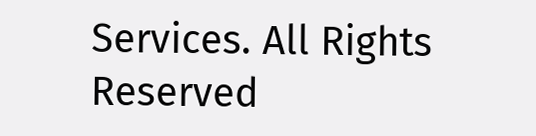Services. All Rights Reserved